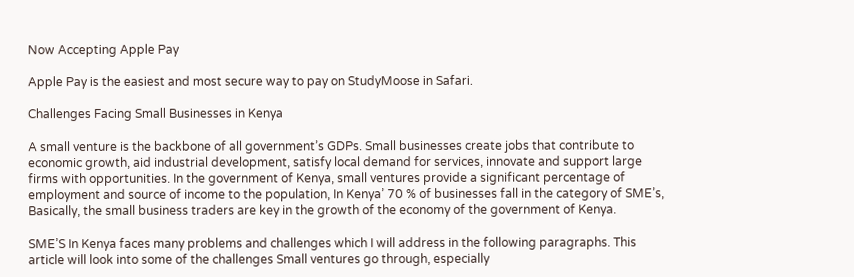Now Accepting Apple Pay

Apple Pay is the easiest and most secure way to pay on StudyMoose in Safari.

Challenges Facing Small Businesses in Kenya

A small venture is the backbone of all government’s GDPs. Small businesses create jobs that contribute to economic growth, aid industrial development, satisfy local demand for services, innovate and support large firms with opportunities. In the government of Kenya, small ventures provide a significant percentage of employment and source of income to the population, In Kenya’ 70 % of businesses fall in the category of SME’s, Basically, the small business traders are key in the growth of the economy of the government of Kenya.

SME’S In Kenya faces many problems and challenges which I will address in the following paragraphs. This article will look into some of the challenges Small ventures go through, especially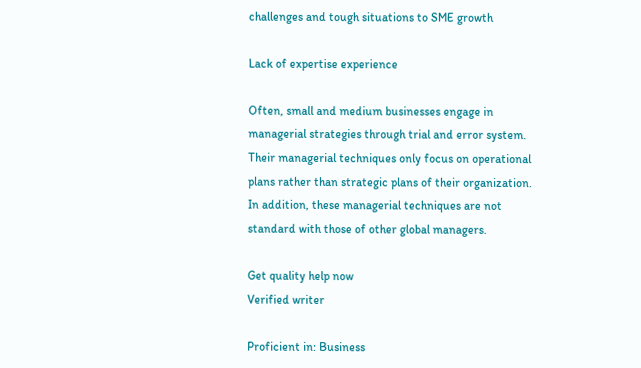challenges and tough situations to SME growth

Lack of expertise experience

Often, small and medium businesses engage in managerial strategies through trial and error system. Their managerial techniques only focus on operational plans rather than strategic plans of their organization. In addition, these managerial techniques are not standard with those of other global managers.

Get quality help now
Verified writer

Proficient in: Business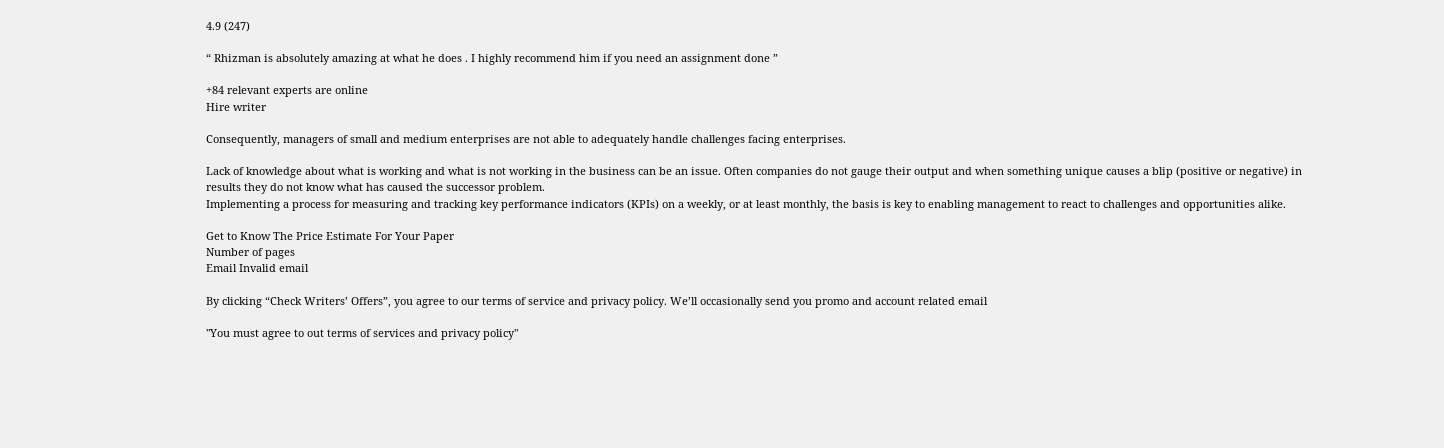4.9 (247)

“ Rhizman is absolutely amazing at what he does . I highly recommend him if you need an assignment done ”

+84 relevant experts are online
Hire writer

Consequently, managers of small and medium enterprises are not able to adequately handle challenges facing enterprises.

Lack of knowledge about what is working and what is not working in the business can be an issue. Often companies do not gauge their output and when something unique causes a blip (positive or negative) in results they do not know what has caused the successor problem.
Implementing a process for measuring and tracking key performance indicators (KPIs) on a weekly, or at least monthly, the basis is key to enabling management to react to challenges and opportunities alike.

Get to Know The Price Estimate For Your Paper
Number of pages
Email Invalid email

By clicking “Check Writers’ Offers”, you agree to our terms of service and privacy policy. We’ll occasionally send you promo and account related email

"You must agree to out terms of services and privacy policy"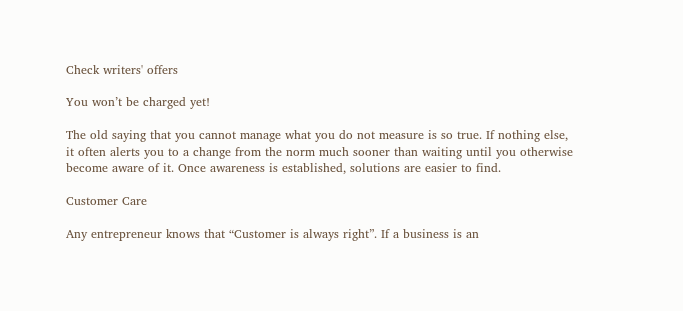Check writers' offers

You won’t be charged yet!

The old saying that you cannot manage what you do not measure is so true. If nothing else, it often alerts you to a change from the norm much sooner than waiting until you otherwise become aware of it. Once awareness is established, solutions are easier to find.

Customer Care

Any entrepreneur knows that “Customer is always right”. If a business is an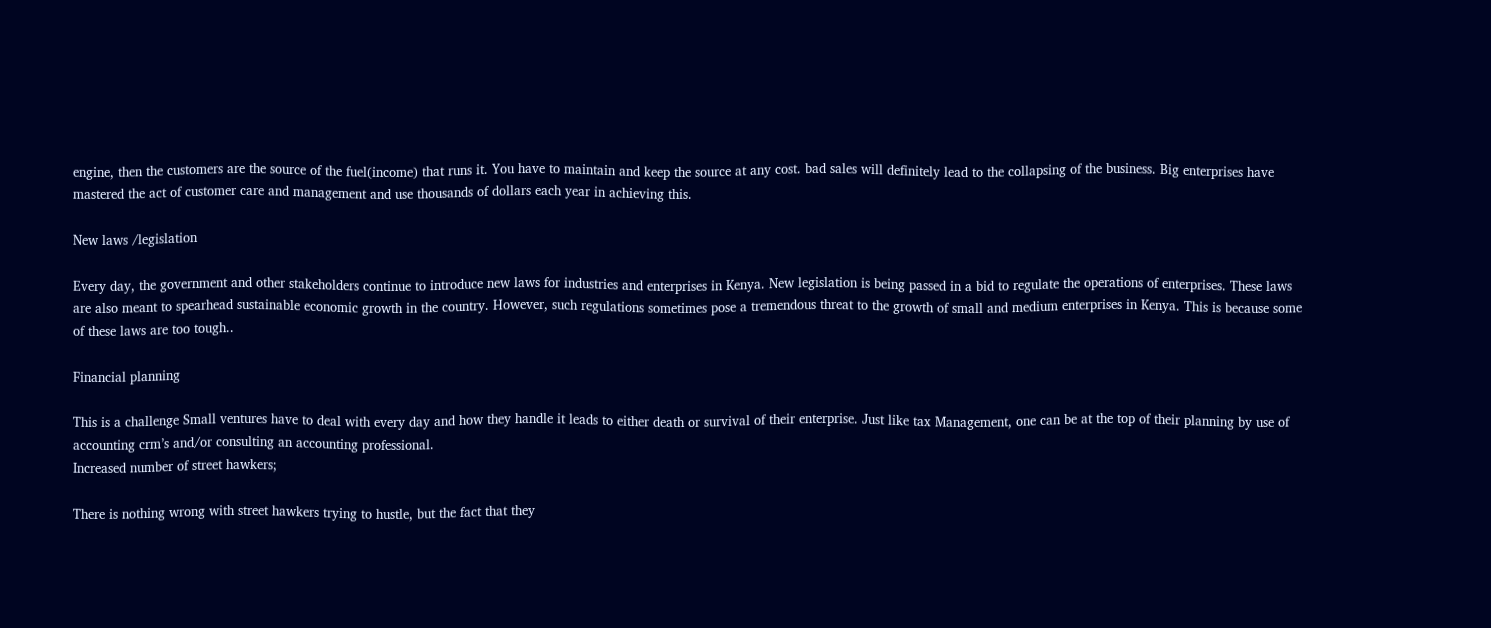engine, then the customers are the source of the fuel(income) that runs it. You have to maintain and keep the source at any cost. bad sales will definitely lead to the collapsing of the business. Big enterprises have mastered the act of customer care and management and use thousands of dollars each year in achieving this.

New laws /legislation

Every day, the government and other stakeholders continue to introduce new laws for industries and enterprises in Kenya. New legislation is being passed in a bid to regulate the operations of enterprises. These laws are also meant to spearhead sustainable economic growth in the country. However, such regulations sometimes pose a tremendous threat to the growth of small and medium enterprises in Kenya. This is because some of these laws are too tough..

Financial planning

This is a challenge Small ventures have to deal with every day and how they handle it leads to either death or survival of their enterprise. Just like tax Management, one can be at the top of their planning by use of accounting crm’s and/or consulting an accounting professional.
Increased number of street hawkers;

There is nothing wrong with street hawkers trying to hustle, but the fact that they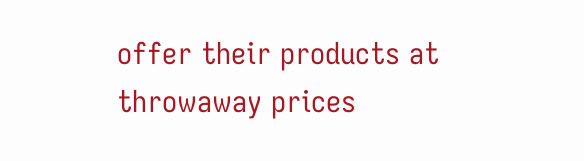offer their products at throwaway prices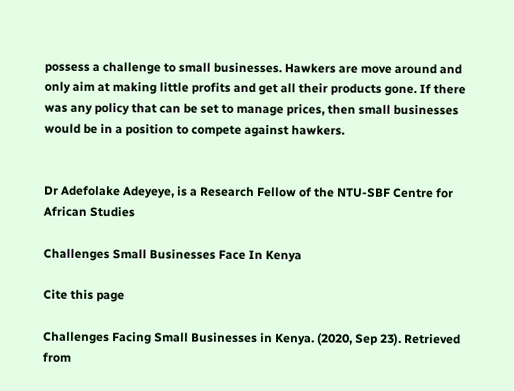possess a challenge to small businesses. Hawkers are move around and only aim at making little profits and get all their products gone. If there was any policy that can be set to manage prices, then small businesses would be in a position to compete against hawkers.


Dr Adefolake Adeyeye, is a Research Fellow of the NTU-SBF Centre for African Studies

Challenges Small Businesses Face In Kenya

Cite this page

Challenges Facing Small Businesses in Kenya. (2020, Sep 23). Retrieved from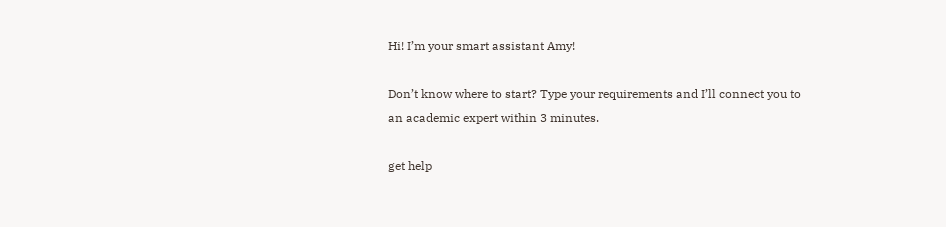Hi! I’m your smart assistant Amy!

Don’t know where to start? Type your requirements and I’ll connect you to an academic expert within 3 minutes.

get help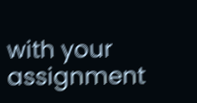with your assignment